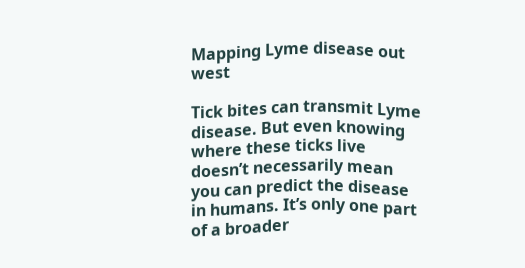Mapping Lyme disease out west

Tick bites can transmit Lyme disease. But even knowing where these ticks live doesn’t necessarily mean you can predict the disease in humans. It’s only one part of a broader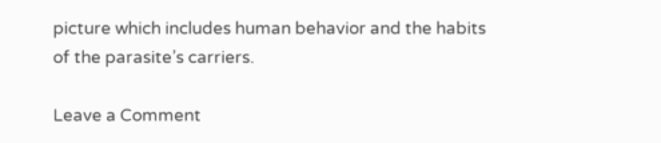picture which includes human behavior and the habits of the parasite’s carriers.

Leave a Comment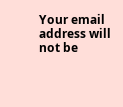Your email address will not be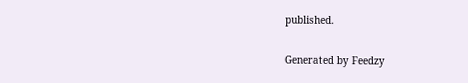published.

Generated by Feedzy